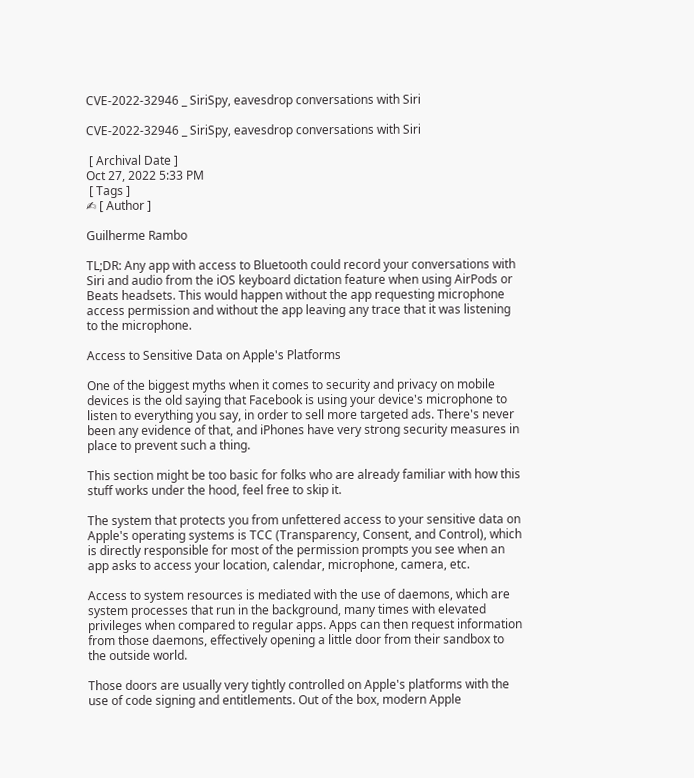CVE-2022-32946 _ SiriSpy, eavesdrop conversations with Siri

CVE-2022-32946 _ SiriSpy, eavesdrop conversations with Siri

 [ Archival Date ]
Oct 27, 2022 5:33 PM
 [ Tags ]
✍ [ Author ]

Guilherme Rambo

TL;DR: Any app with access to Bluetooth could record your conversations with Siri and audio from the iOS keyboard dictation feature when using AirPods or Beats headsets. This would happen without the app requesting microphone access permission and without the app leaving any trace that it was listening to the microphone.

Access to Sensitive Data on Apple's Platforms

One of the biggest myths when it comes to security and privacy on mobile devices is the old saying that Facebook is using your device's microphone to listen to everything you say, in order to sell more targeted ads. There's never been any evidence of that, and iPhones have very strong security measures in place to prevent such a thing.

This section might be too basic for folks who are already familiar with how this stuff works under the hood, feel free to skip it.

The system that protects you from unfettered access to your sensitive data on Apple's operating systems is TCC (Transparency, Consent, and Control), which is directly responsible for most of the permission prompts you see when an app asks to access your location, calendar, microphone, camera, etc.

Access to system resources is mediated with the use of daemons, which are system processes that run in the background, many times with elevated privileges when compared to regular apps. Apps can then request information from those daemons, effectively opening a little door from their sandbox to the outside world.

Those doors are usually very tightly controlled on Apple's platforms with the use of code signing and entitlements. Out of the box, modern Apple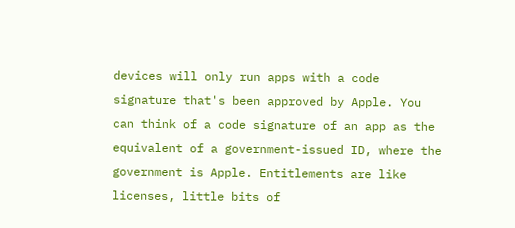devices will only run apps with a code signature that's been approved by Apple. You can think of a code signature of an app as the equivalent of a government-issued ID, where the government is Apple. Entitlements are like licenses, little bits of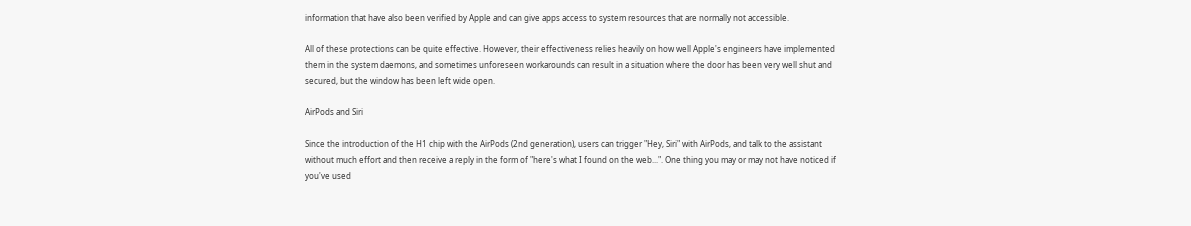information that have also been verified by Apple and can give apps access to system resources that are normally not accessible.

All of these protections can be quite effective. However, their effectiveness relies heavily on how well Apple's engineers have implemented them in the system daemons, and sometimes unforeseen workarounds can result in a situation where the door has been very well shut and secured, but the window has been left wide open.

AirPods and Siri

Since the introduction of the H1 chip with the AirPods (2nd generation), users can trigger "Hey, Siri" with AirPods, and talk to the assistant without much effort and then receive a reply in the form of "here's what I found on the web...". One thing you may or may not have noticed if you've used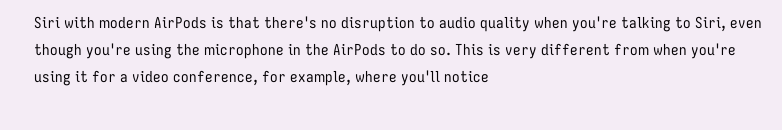Siri with modern AirPods is that there's no disruption to audio quality when you're talking to Siri, even though you're using the microphone in the AirPods to do so. This is very different from when you're using it for a video conference, for example, where you'll notice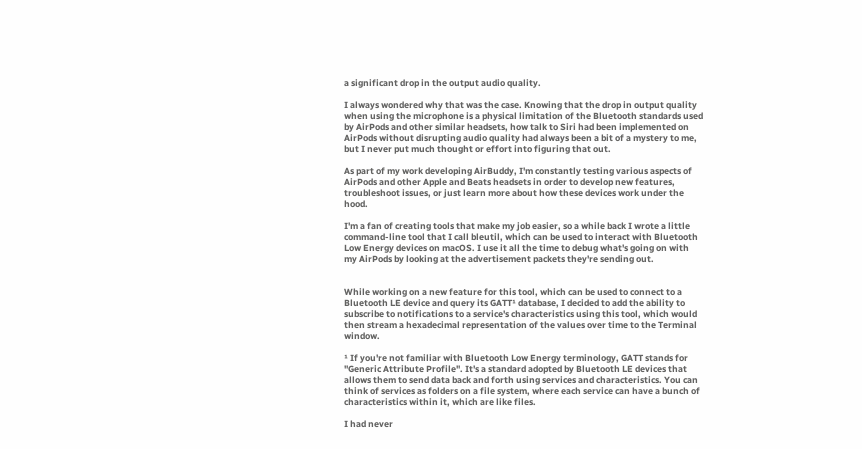a significant drop in the output audio quality.

I always wondered why that was the case. Knowing that the drop in output quality when using the microphone is a physical limitation of the Bluetooth standards used by AirPods and other similar headsets, how talk to Siri had been implemented on AirPods without disrupting audio quality had always been a bit of a mystery to me, but I never put much thought or effort into figuring that out.

As part of my work developing AirBuddy, I'm constantly testing various aspects of AirPods and other Apple and Beats headsets in order to develop new features, troubleshoot issues, or just learn more about how these devices work under the hood.

I'm a fan of creating tools that make my job easier, so a while back I wrote a little command-line tool that I call bleutil, which can be used to interact with Bluetooth Low Energy devices on macOS. I use it all the time to debug what's going on with my AirPods by looking at the advertisement packets they're sending out.


While working on a new feature for this tool, which can be used to connect to a Bluetooth LE device and query its GATT¹ database, I decided to add the ability to subscribe to notifications to a service's characteristics using this tool, which would then stream a hexadecimal representation of the values over time to the Terminal window.

¹ If you're not familiar with Bluetooth Low Energy terminology, GATT stands for "Generic Attribute Profile". It's a standard adopted by Bluetooth LE devices that allows them to send data back and forth using services and characteristics. You can think of services as folders on a file system, where each service can have a bunch of characteristics within it, which are like files.

I had never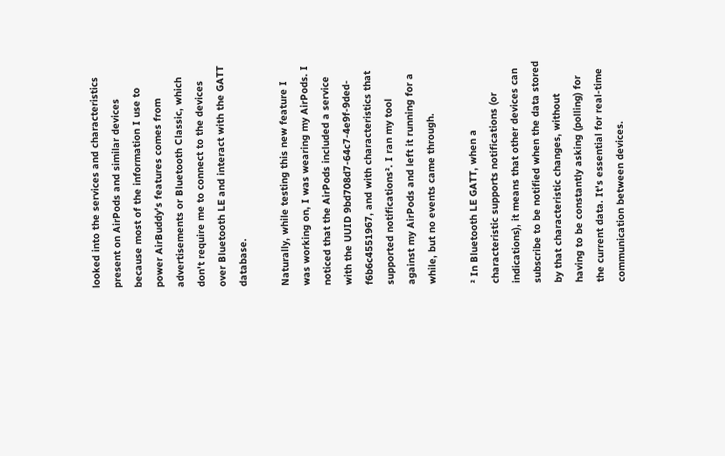looked into the services and characteristics present on AirPods and similar devices because most of the information I use to power AirBuddy's features comes from advertisements or Bluetooth Classic, which don't require me to connect to the devices over Bluetooth LE and interact with the GATT database.

Naturally, while testing this new feature I was working on, I was wearing my AirPods. I noticed that the AirPods included a service with the UUID 9bd708d7-64c7-4e9f-9ded-f6b6c4551967, and with characteristics that supported notifications². I ran my tool against my AirPods and left it running for a while, but no events came through.

² In Bluetooth LE GATT, when a characteristic supports notifications (or indications), it means that other devices can subscribe to be notified when the data stored by that characteristic changes, without having to be constantly asking (polling) for the current data. It's essential for real-time communication between devices.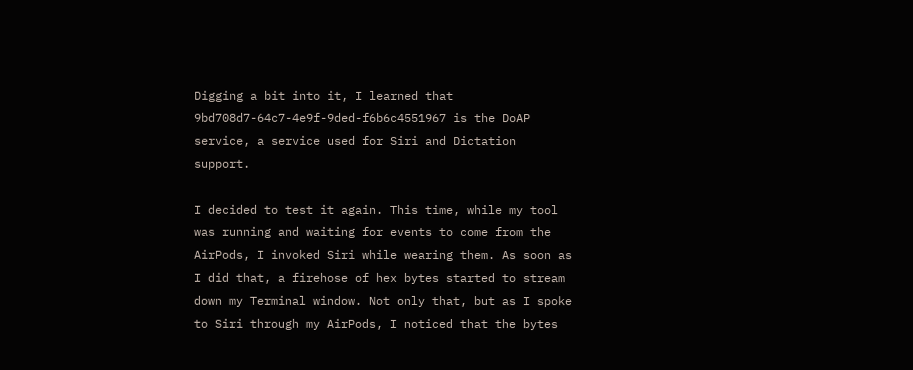Digging a bit into it, I learned that 9bd708d7-64c7-4e9f-9ded-f6b6c4551967 is the DoAP service, a service used for Siri and Dictation support.

I decided to test it again. This time, while my tool was running and waiting for events to come from the AirPods, I invoked Siri while wearing them. As soon as I did that, a firehose of hex bytes started to stream down my Terminal window. Not only that, but as I spoke to Siri through my AirPods, I noticed that the bytes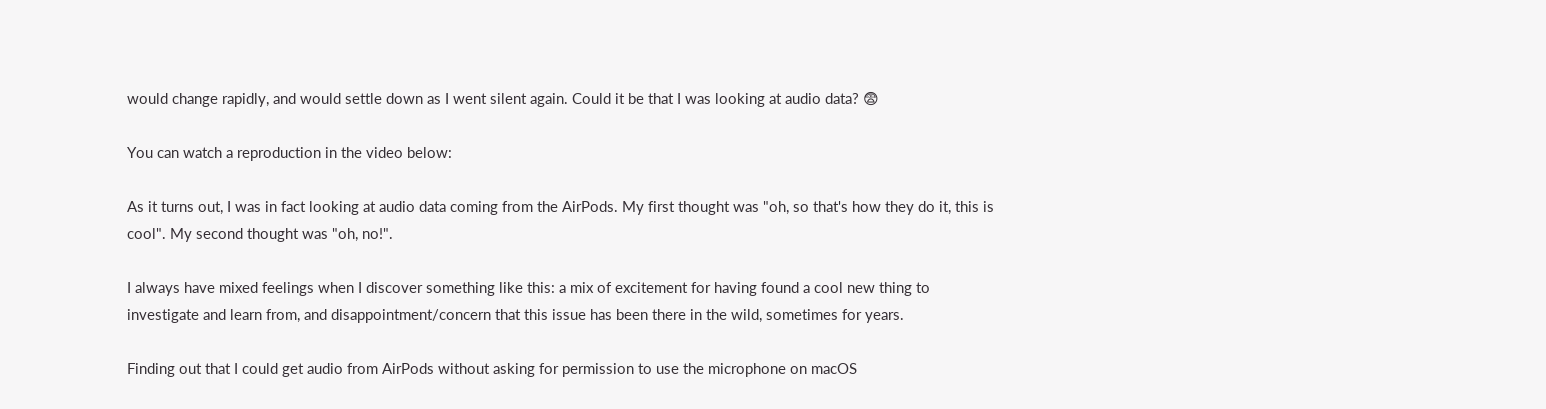would change rapidly, and would settle down as I went silent again. Could it be that I was looking at audio data? 😨

You can watch a reproduction in the video below:

As it turns out, I was in fact looking at audio data coming from the AirPods. My first thought was "oh, so that's how they do it, this is cool". My second thought was "oh, no!".

I always have mixed feelings when I discover something like this: a mix of excitement for having found a cool new thing to investigate and learn from, and disappointment/concern that this issue has been there in the wild, sometimes for years.

Finding out that I could get audio from AirPods without asking for permission to use the microphone on macOS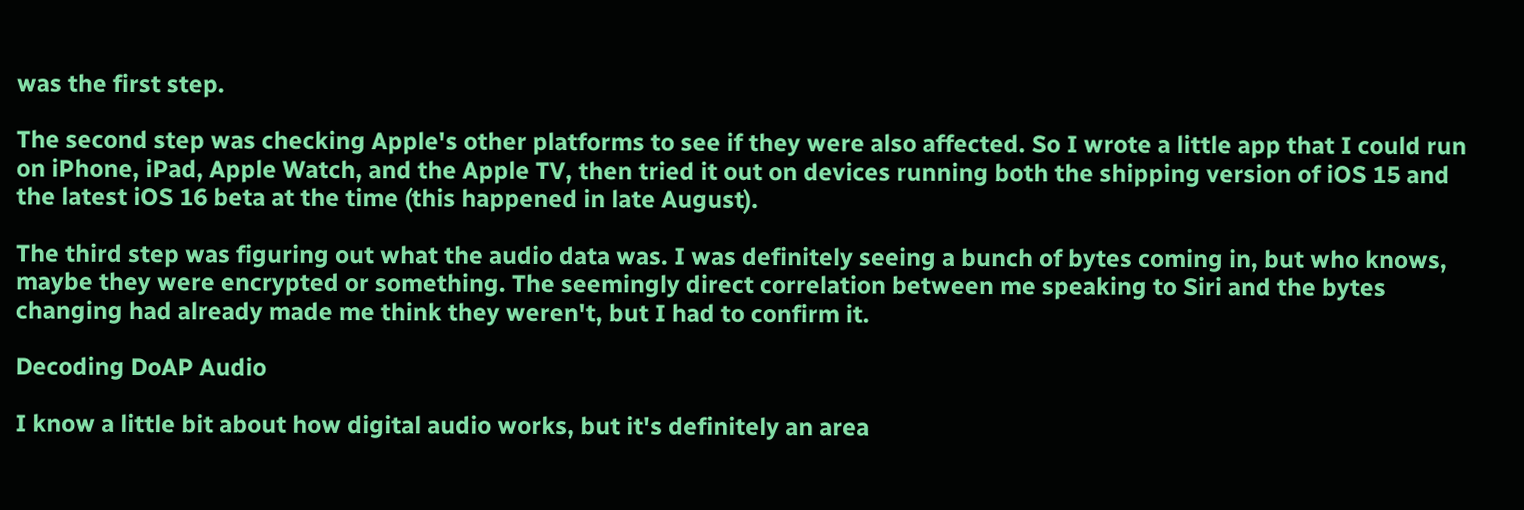was the first step.

The second step was checking Apple's other platforms to see if they were also affected. So I wrote a little app that I could run on iPhone, iPad, Apple Watch, and the Apple TV, then tried it out on devices running both the shipping version of iOS 15 and the latest iOS 16 beta at the time (this happened in late August).

The third step was figuring out what the audio data was. I was definitely seeing a bunch of bytes coming in, but who knows, maybe they were encrypted or something. The seemingly direct correlation between me speaking to Siri and the bytes changing had already made me think they weren't, but I had to confirm it.

Decoding DoAP Audio

I know a little bit about how digital audio works, but it's definitely an area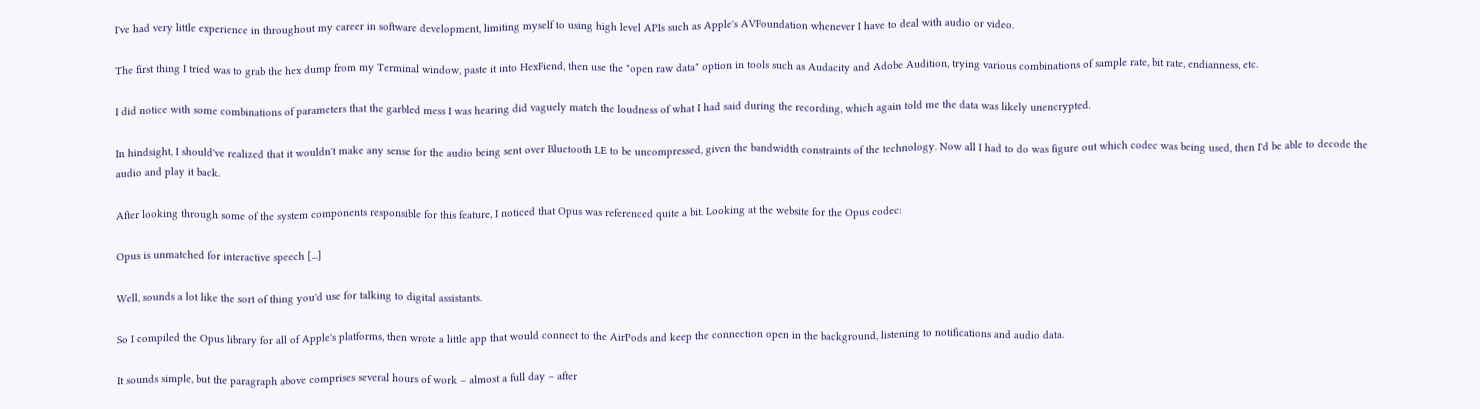I've had very little experience in throughout my career in software development, limiting myself to using high level APIs such as Apple's AVFoundation whenever I have to deal with audio or video.

The first thing I tried was to grab the hex dump from my Terminal window, paste it into HexFiend, then use the "open raw data" option in tools such as Audacity and Adobe Audition, trying various combinations of sample rate, bit rate, endianness, etc.

I did notice with some combinations of parameters that the garbled mess I was hearing did vaguely match the loudness of what I had said during the recording, which again told me the data was likely unencrypted.

In hindsight, I should've realized that it wouldn't make any sense for the audio being sent over Bluetooth LE to be uncompressed, given the bandwidth constraints of the technology. Now all I had to do was figure out which codec was being used, then I'd be able to decode the audio and play it back.

After looking through some of the system components responsible for this feature, I noticed that Opus was referenced quite a bit. Looking at the website for the Opus codec:

Opus is unmatched for interactive speech [...]

Well, sounds a lot like the sort of thing you'd use for talking to digital assistants.

So I compiled the Opus library for all of Apple's platforms, then wrote a little app that would connect to the AirPods and keep the connection open in the background, listening to notifications and audio data.

It sounds simple, but the paragraph above comprises several hours of work – almost a full day – after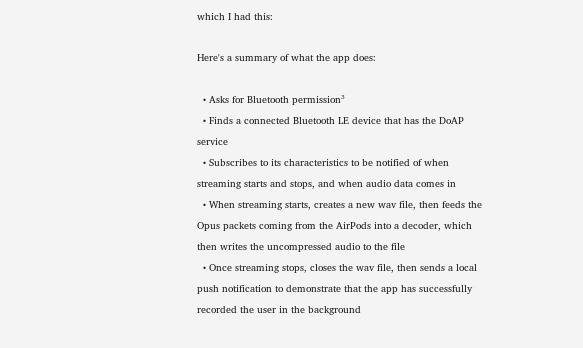which I had this:

Here's a summary of what the app does:

  • Asks for Bluetooth permission³
  • Finds a connected Bluetooth LE device that has the DoAP service
  • Subscribes to its characteristics to be notified of when streaming starts and stops, and when audio data comes in
  • When streaming starts, creates a new wav file, then feeds the Opus packets coming from the AirPods into a decoder, which then writes the uncompressed audio to the file
  • Once streaming stops, closes the wav file, then sends a local push notification to demonstrate that the app has successfully recorded the user in the background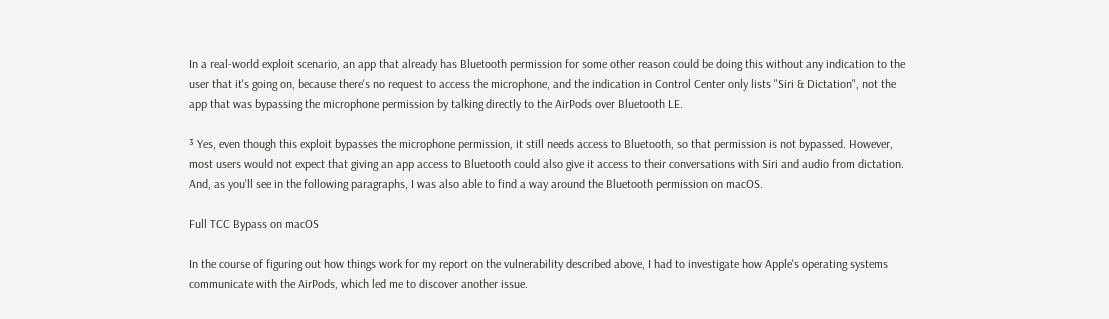In a real-world exploit scenario, an app that already has Bluetooth permission for some other reason could be doing this without any indication to the user that it's going on, because there's no request to access the microphone, and the indication in Control Center only lists "Siri & Dictation", not the app that was bypassing the microphone permission by talking directly to the AirPods over Bluetooth LE.

³ Yes, even though this exploit bypasses the microphone permission, it still needs access to Bluetooth, so that permission is not bypassed. However, most users would not expect that giving an app access to Bluetooth could also give it access to their conversations with Siri and audio from dictation. And, as you'll see in the following paragraphs, I was also able to find a way around the Bluetooth permission on macOS.

Full TCC Bypass on macOS

In the course of figuring out how things work for my report on the vulnerability described above, I had to investigate how Apple's operating systems communicate with the AirPods, which led me to discover another issue.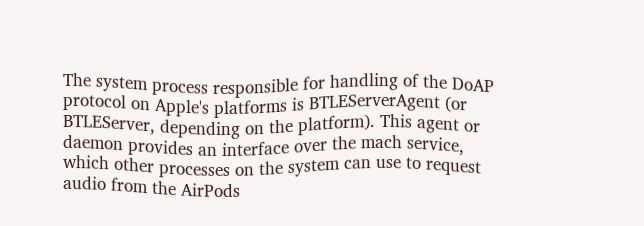The system process responsible for handling of the DoAP protocol on Apple's platforms is BTLEServerAgent (or BTLEServer, depending on the platform). This agent or daemon provides an interface over the mach service, which other processes on the system can use to request audio from the AirPods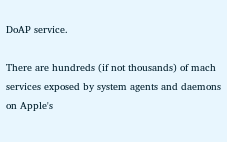DoAP service.

There are hundreds (if not thousands) of mach services exposed by system agents and daemons on Apple's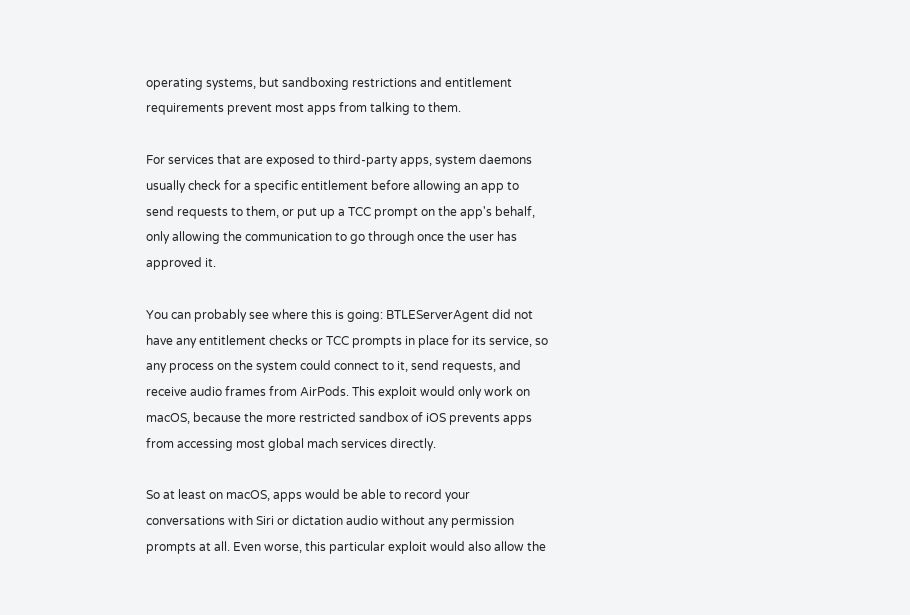operating systems, but sandboxing restrictions and entitlement requirements prevent most apps from talking to them.

For services that are exposed to third-party apps, system daemons usually check for a specific entitlement before allowing an app to send requests to them, or put up a TCC prompt on the app's behalf, only allowing the communication to go through once the user has approved it.

You can probably see where this is going: BTLEServerAgent did not have any entitlement checks or TCC prompts in place for its service, so any process on the system could connect to it, send requests, and receive audio frames from AirPods. This exploit would only work on macOS, because the more restricted sandbox of iOS prevents apps from accessing most global mach services directly.

So at least on macOS, apps would be able to record your conversations with Siri or dictation audio without any permission prompts at all. Even worse, this particular exploit would also allow the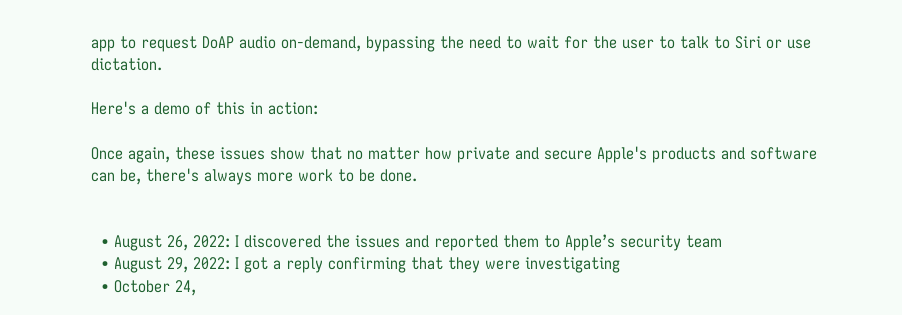app to request DoAP audio on-demand, bypassing the need to wait for the user to talk to Siri or use dictation.

Here's a demo of this in action:

Once again, these issues show that no matter how private and secure Apple's products and software can be, there's always more work to be done.


  • August 26, 2022: I discovered the issues and reported them to Apple’s security team
  • August 29, 2022: I got a reply confirming that they were investigating
  • October 24,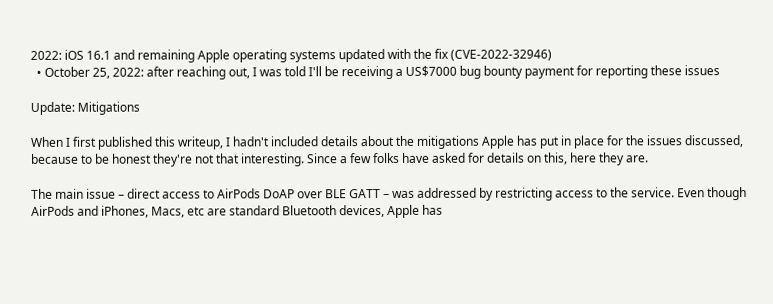2022: iOS 16.1 and remaining Apple operating systems updated with the fix (CVE-2022-32946)
  • October 25, 2022: after reaching out, I was told I'll be receiving a US$7000 bug bounty payment for reporting these issues

Update: Mitigations

When I first published this writeup, I hadn't included details about the mitigations Apple has put in place for the issues discussed, because to be honest they're not that interesting. Since a few folks have asked for details on this, here they are.

The main issue – direct access to AirPods DoAP over BLE GATT – was addressed by restricting access to the service. Even though AirPods and iPhones, Macs, etc are standard Bluetooth devices, Apple has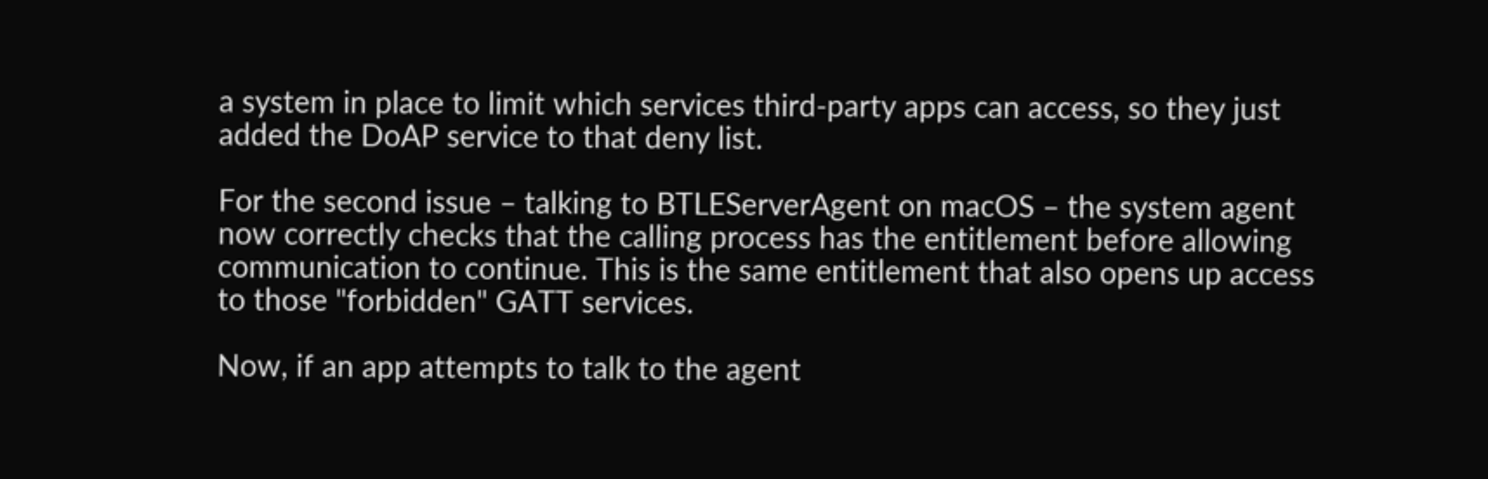a system in place to limit which services third-party apps can access, so they just added the DoAP service to that deny list.

For the second issue – talking to BTLEServerAgent on macOS – the system agent now correctly checks that the calling process has the entitlement before allowing communication to continue. This is the same entitlement that also opens up access to those "forbidden" GATT services.

Now, if an app attempts to talk to the agent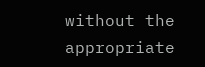without the appropriate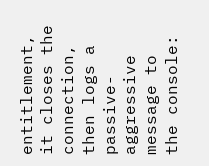entitlement, it closes the connection, then logs a passive-aggressive message to the console: